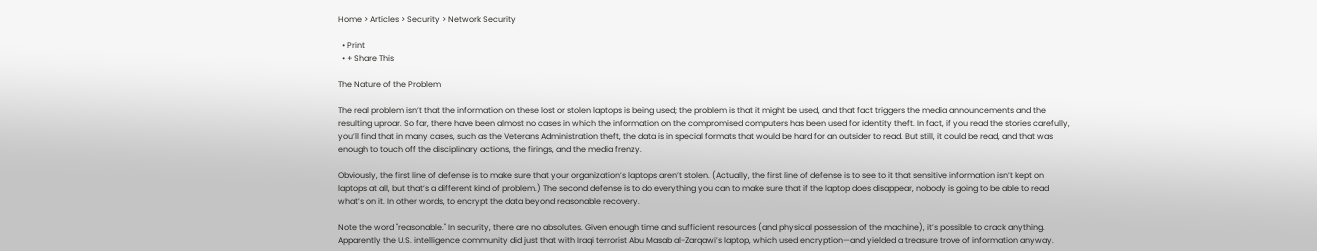Home > Articles > Security > Network Security

  • Print
  • + Share This

The Nature of the Problem

The real problem isn’t that the information on these lost or stolen laptops is being used; the problem is that it might be used, and that fact triggers the media announcements and the resulting uproar. So far, there have been almost no cases in which the information on the compromised computers has been used for identity theft. In fact, if you read the stories carefully, you’ll find that in many cases, such as the Veterans Administration theft, the data is in special formats that would be hard for an outsider to read. But still, it could be read, and that was enough to touch off the disciplinary actions, the firings, and the media frenzy.

Obviously, the first line of defense is to make sure that your organization’s laptops aren’t stolen. (Actually, the first line of defense is to see to it that sensitive information isn’t kept on laptops at all, but that’s a different kind of problem.) The second defense is to do everything you can to make sure that if the laptop does disappear, nobody is going to be able to read what’s on it. In other words, to encrypt the data beyond reasonable recovery.

Note the word "reasonable." In security, there are no absolutes. Given enough time and sufficient resources (and physical possession of the machine), it’s possible to crack anything. Apparently the U.S. intelligence community did just that with Iraqi terrorist Abu Masab al-Zarqawi’s laptop, which used encryption—and yielded a treasure trove of information anyway.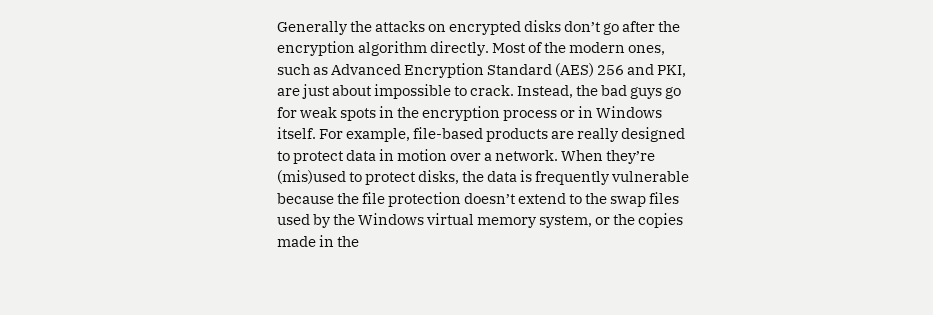Generally the attacks on encrypted disks don’t go after the encryption algorithm directly. Most of the modern ones, such as Advanced Encryption Standard (AES) 256 and PKI, are just about impossible to crack. Instead, the bad guys go for weak spots in the encryption process or in Windows itself. For example, file-based products are really designed to protect data in motion over a network. When they’re (mis)used to protect disks, the data is frequently vulnerable because the file protection doesn’t extend to the swap files used by the Windows virtual memory system, or the copies made in the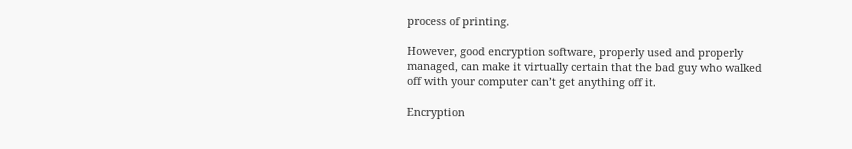process of printing.

However, good encryption software, properly used and properly managed, can make it virtually certain that the bad guy who walked off with your computer can’t get anything off it.

Encryption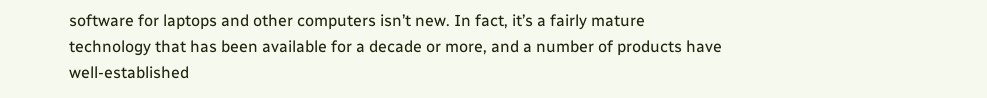software for laptops and other computers isn’t new. In fact, it’s a fairly mature technology that has been available for a decade or more, and a number of products have well-established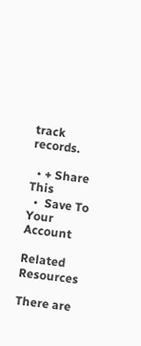track records.

  • + Share This
  •  Save To Your Account

Related Resources

There are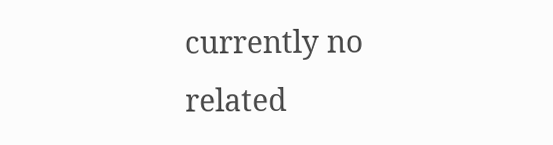currently no related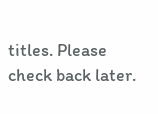titles. Please check back later.